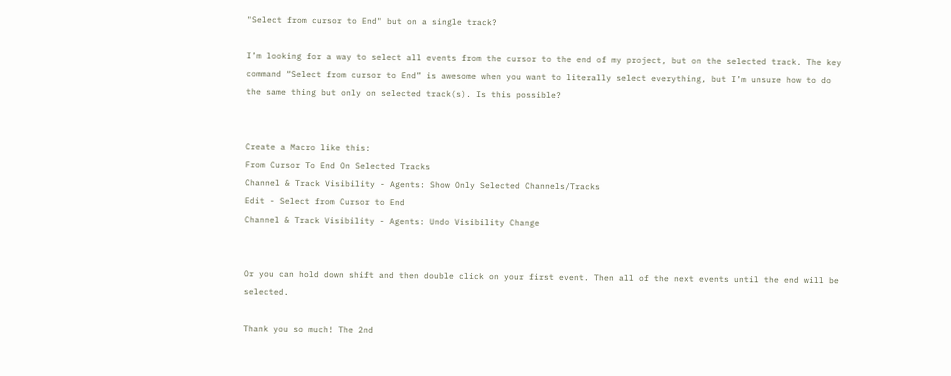"Select from cursor to End" but on a single track?

I’m looking for a way to select all events from the cursor to the end of my project, but on the selected track. The key command “Select from cursor to End” is awesome when you want to literally select everything, but I’m unsure how to do the same thing but only on selected track(s). Is this possible?


Create a Macro like this:
From Cursor To End On Selected Tracks
Channel & Track Visibility - Agents: Show Only Selected Channels/Tracks
Edit - Select from Cursor to End
Channel & Track Visibility - Agents: Undo Visibility Change


Or you can hold down shift and then double click on your first event. Then all of the next events until the end will be selected.

Thank you so much! The 2nd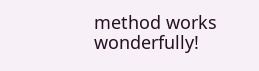method works wonderfully!